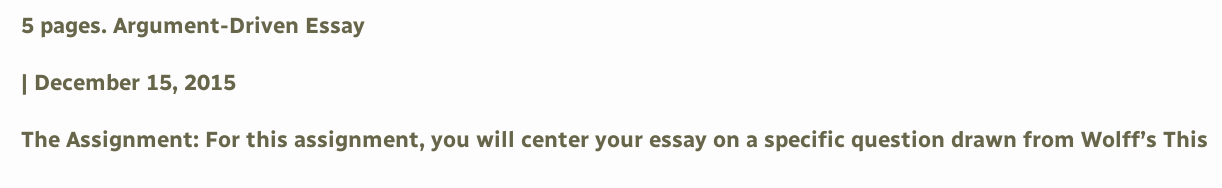5 pages. Argument-Driven Essay

| December 15, 2015

The Assignment: For this assignment, you will center your essay on a specific question drawn from Wolff’s This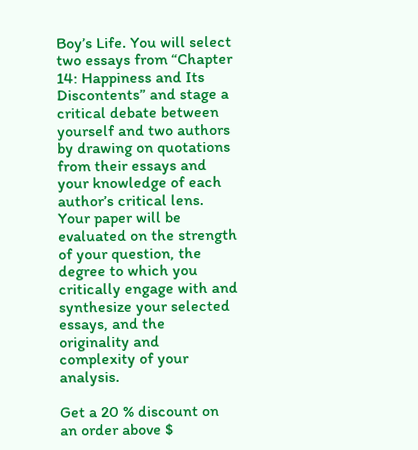Boy’s Life. You will select two essays from “Chapter 14: Happiness and Its Discontents” and stage a critical debate between yourself and two authors by drawing on quotations from their essays and your knowledge of each author’s critical lens. Your paper will be evaluated on the strength of your question, the degree to which you critically engage with and synthesize your selected essays, and the originality and complexity of your analysis.

Get a 20 % discount on an order above $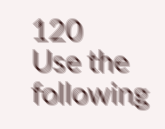120
Use the following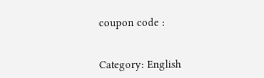coupon code :


Category: English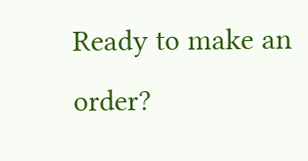Ready to make an order?